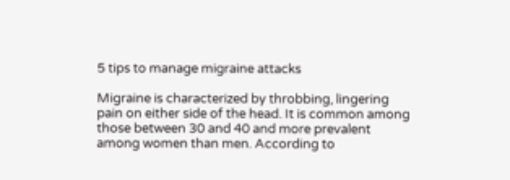5 tips to manage migraine attacks

Migraine is characterized by throbbing, lingering pain on either side of the head. It is common among those between 30 and 40 and more prevalent among women than men. According to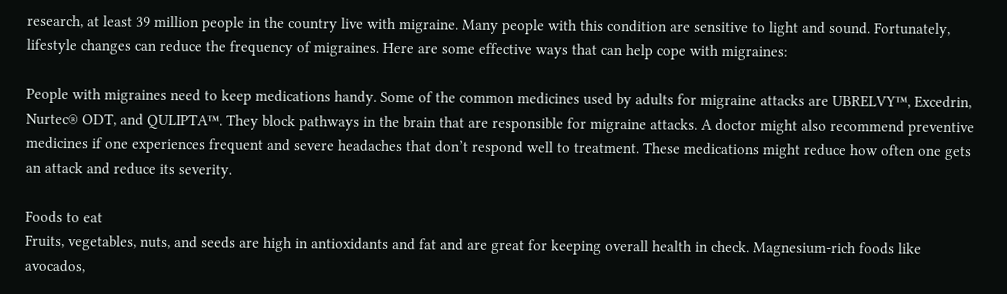research, at least 39 million people in the country live with migraine. Many people with this condition are sensitive to light and sound. Fortunately, lifestyle changes can reduce the frequency of migraines. Here are some effective ways that can help cope with migraines:

People with migraines need to keep medications handy. Some of the common medicines used by adults for migraine attacks are UBRELVY™, Excedrin, Nurtec® ODT, and QULIPTA™. They block pathways in the brain that are responsible for migraine attacks. A doctor might also recommend preventive medicines if one experiences frequent and severe headaches that don’t respond well to treatment. These medications might reduce how often one gets an attack and reduce its severity.

Foods to eat
Fruits, vegetables, nuts, and seeds are high in antioxidants and fat and are great for keeping overall health in check. Magnesium-rich foods like avocados,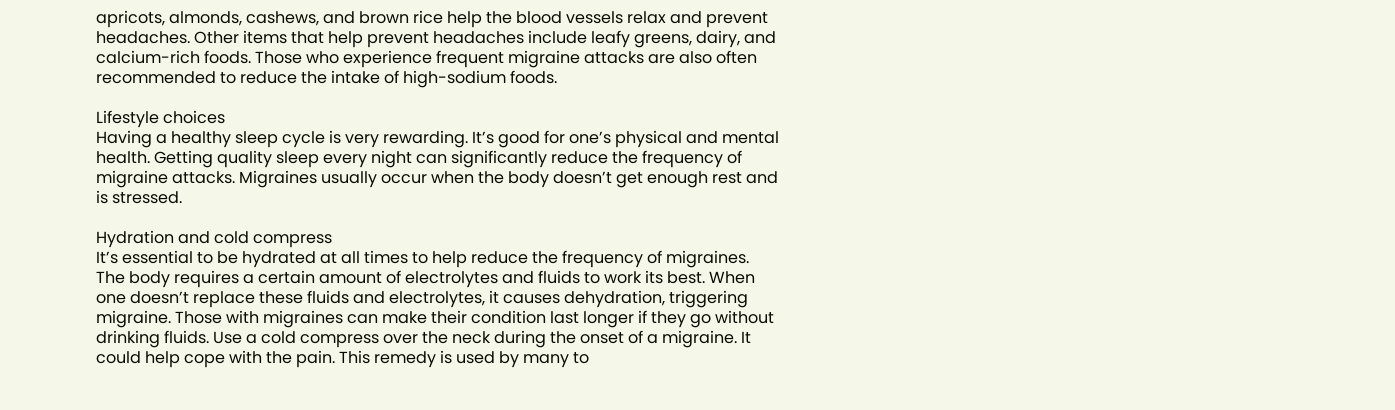apricots, almonds, cashews, and brown rice help the blood vessels relax and prevent headaches. Other items that help prevent headaches include leafy greens, dairy, and calcium-rich foods. Those who experience frequent migraine attacks are also often recommended to reduce the intake of high-sodium foods.

Lifestyle choices
Having a healthy sleep cycle is very rewarding. It’s good for one’s physical and mental health. Getting quality sleep every night can significantly reduce the frequency of migraine attacks. Migraines usually occur when the body doesn’t get enough rest and is stressed.

Hydration and cold compress
It’s essential to be hydrated at all times to help reduce the frequency of migraines. The body requires a certain amount of electrolytes and fluids to work its best. When one doesn’t replace these fluids and electrolytes, it causes dehydration, triggering migraine. Those with migraines can make their condition last longer if they go without drinking fluids. Use a cold compress over the neck during the onset of a migraine. It could help cope with the pain. This remedy is used by many to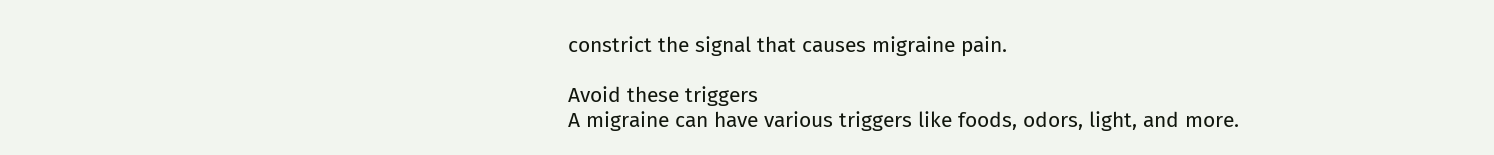constrict the signal that causes migraine pain.

Avoid these triggers
A migraine can have various triggers like foods, odors, light, and more.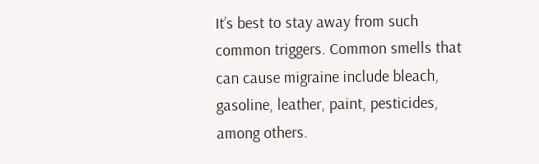It’s best to stay away from such common triggers. Common smells that can cause migraine include bleach, gasoline, leather, paint, pesticides, among others.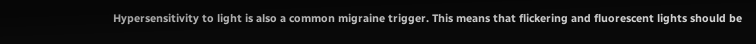Hypersensitivity to light is also a common migraine trigger. This means that flickering and fluorescent lights should be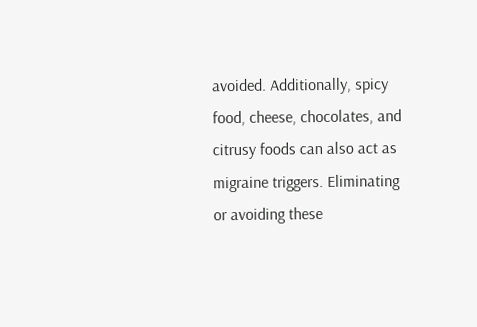avoided. Additionally, spicy food, cheese, chocolates, and citrusy foods can also act as migraine triggers. Eliminating or avoiding these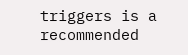triggers is a recommended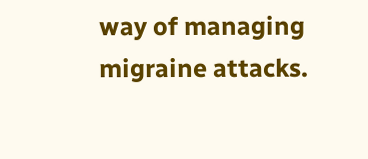way of managing migraine attacks.